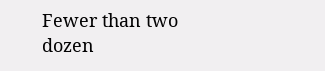Fewer than two dozen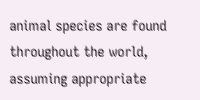animal species are found throughout the world, assuming appropriate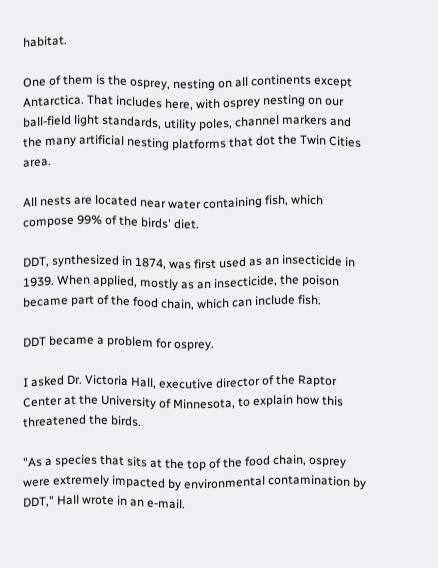habitat.

One of them is the osprey, nesting on all continents except Antarctica. That includes here, with osprey nesting on our ball-field light standards, utility poles, channel markers and the many artificial nesting platforms that dot the Twin Cities area.

All nests are located near water containing fish, which compose 99% of the birds' diet.

DDT, synthesized in 1874, was first used as an insecticide in 1939. When applied, mostly as an insecticide, the poison became part of the food chain, which can include fish.

DDT became a problem for osprey.

I asked Dr. Victoria Hall, executive director of the Raptor Center at the University of Minnesota, to explain how this threatened the birds.

"As a species that sits at the top of the food chain, osprey were extremely impacted by environmental contamination by DDT," Hall wrote in an e-mail.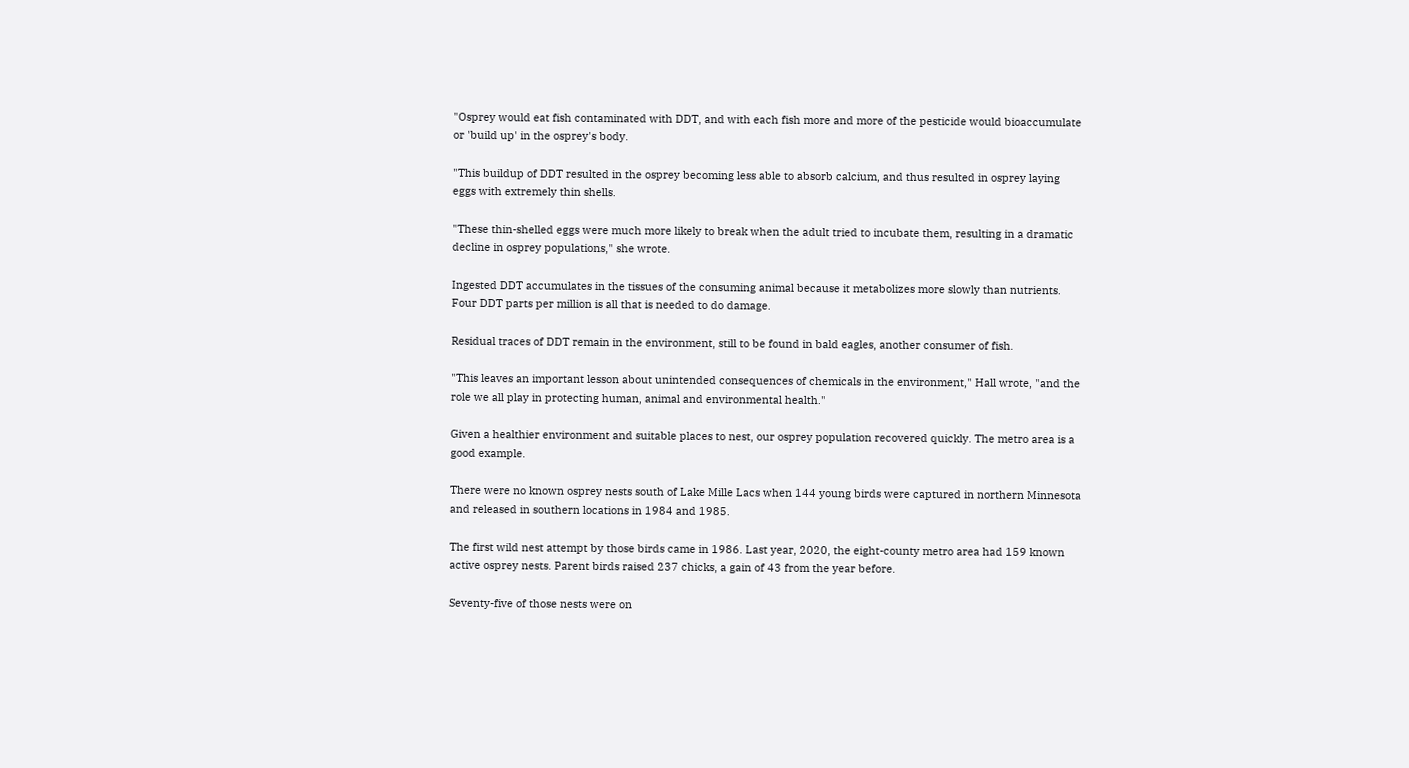"Osprey would eat fish contaminated with DDT, and with each fish more and more of the pesticide would bioaccumulate or 'build up' in the osprey's body.

"This buildup of DDT resulted in the osprey becoming less able to absorb calcium, and thus resulted in osprey laying eggs with extremely thin shells.

"These thin-shelled eggs were much more likely to break when the adult tried to incubate them, resulting in a dramatic decline in osprey populations," she wrote.

Ingested DDT accumulates in the tissues of the consuming animal because it metabolizes more slowly than nutrients. Four DDT parts per million is all that is needed to do damage.

Residual traces of DDT remain in the environment, still to be found in bald eagles, another consumer of fish.

"This leaves an important lesson about unintended consequences of chemicals in the environment," Hall wrote, "and the role we all play in protecting human, animal and environmental health."

Given a healthier environment and suitable places to nest, our osprey population recovered quickly. The metro area is a good example.

There were no known osprey nests south of Lake Mille Lacs when 144 young birds were captured in northern Minnesota and released in southern locations in 1984 and 1985.

The first wild nest attempt by those birds came in 1986. Last year, 2020, the eight-county metro area had 159 known active osprey nests. Parent birds raised 237 chicks, a gain of 43 from the year before.

Seventy-five of those nests were on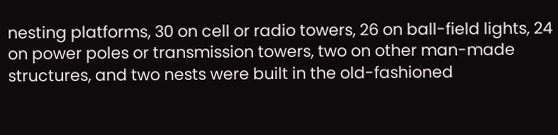nesting platforms, 30 on cell or radio towers, 26 on ball-field lights, 24 on power poles or transmission towers, two on other man-made structures, and two nests were built in the old-fashioned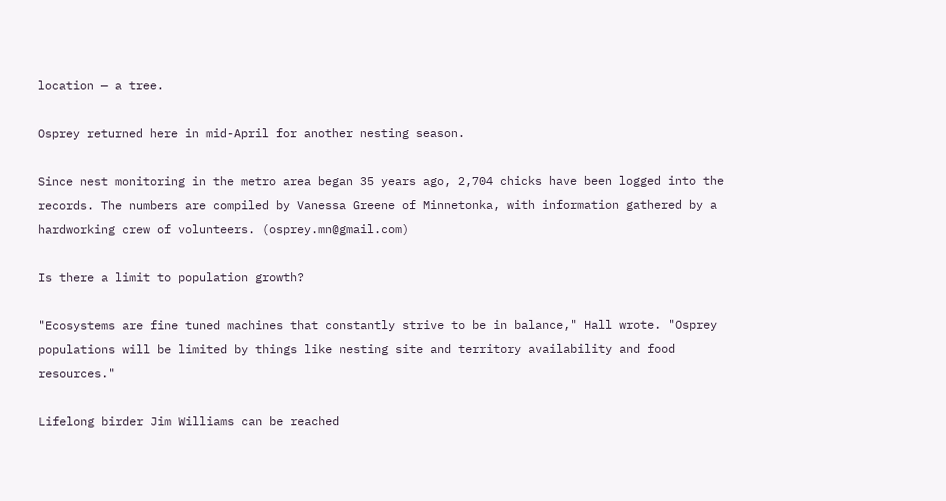location — a tree.

Osprey returned here in mid-April for another nesting season.

Since nest monitoring in the metro area began 35 years ago, 2,704 chicks have been logged into the records. The numbers are compiled by Vanessa Greene of Minnetonka, with information gathered by a hardworking crew of volunteers. (osprey.mn@gmail.com)

Is there a limit to population growth?

"Ecosystems are fine tuned machines that constantly strive to be in balance," Hall wrote. "Osprey populations will be limited by things like nesting site and territory availability and food resources."

Lifelong birder Jim Williams can be reached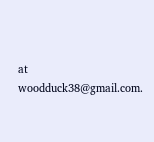at woodduck38@gmail.com.